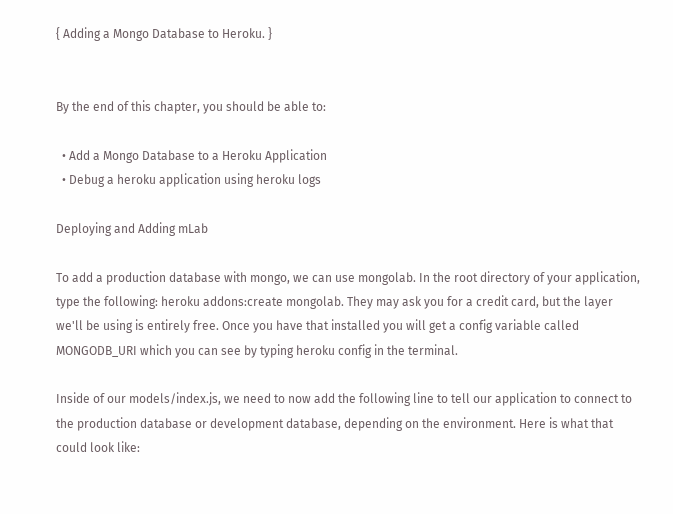{ Adding a Mongo Database to Heroku. }


By the end of this chapter, you should be able to:

  • Add a Mongo Database to a Heroku Application
  • Debug a heroku application using heroku logs

Deploying and Adding mLab

To add a production database with mongo, we can use mongolab. In the root directory of your application, type the following: heroku addons:create mongolab. They may ask you for a credit card, but the layer we'll be using is entirely free. Once you have that installed you will get a config variable called MONGODB_URI which you can see by typing heroku config in the terminal.

Inside of our models/index.js, we need to now add the following line to tell our application to connect to the production database or development database, depending on the environment. Here is what that could look like: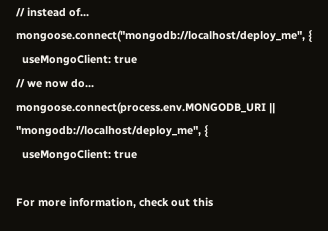// instead of...
mongoose.connect("mongodb://localhost/deploy_me", {
  useMongoClient: true
// we now do...
mongoose.connect(process.env.MONGODB_URI || "mongodb://localhost/deploy_me", {
  useMongoClient: true

For more information, check out this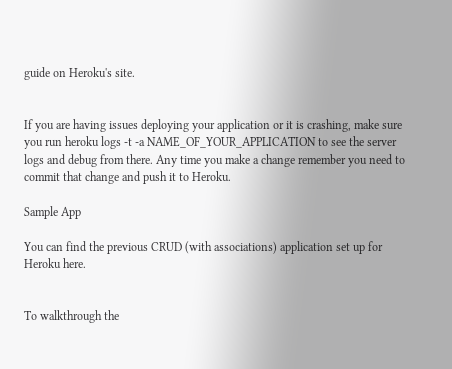guide on Heroku's site.


If you are having issues deploying your application or it is crashing, make sure you run heroku logs -t -a NAME_OF_YOUR_APPLICATION to see the server logs and debug from there. Any time you make a change remember you need to commit that change and push it to Heroku.

Sample App

You can find the previous CRUD (with associations) application set up for Heroku here.


To walkthrough the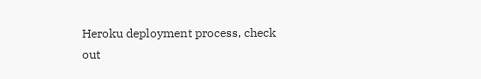Heroku deployment process, check out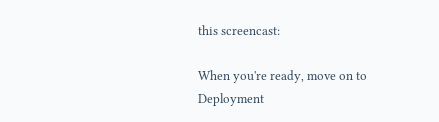this screencast:

When you're ready, move on to Deployment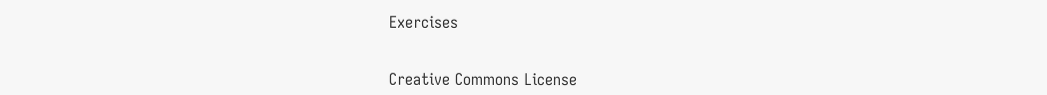Exercises


Creative Commons License